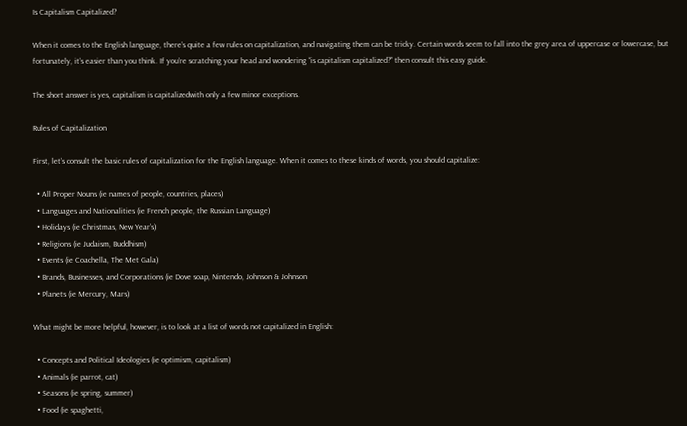Is Capitalism Capitalized?

When it comes to the English language, there’s quite a few rules on capitalization, and navigating them can be tricky. Certain words seem to fall into the grey area of uppercase or lowercase, but fortunately, it’s easier than you think. If you’re scratching your head and wondering “is capitalism capitalized?” then consult this easy guide.

The short answer is yes, capitalism is capitalizedwith only a few minor exceptions.

Rules of Capitalization

First, let’s consult the basic rules of capitalization for the English language. When it comes to these kinds of words, you should capitalize:

  • All Proper Nouns (ie names of people, countries, places)
  • Languages and Nationalities (ie French people, the Russian Language)
  • Holidays (ie Christmas, New Year’s)
  • Religions (ie Judaism, Buddhism)
  • Events (ie Coachella, The Met Gala)
  • Brands, Businesses, and Corporations (ie Dove soap, Nintendo, Johnson & Johnson
  • Planets (ie Mercury, Mars)

What might be more helpful, however, is to look at a list of words not capitalized in English:

  • Concepts and Political Ideologies (ie optimism, capitalism)
  • Animals (ie parrot, cat)
  • Seasons (ie spring, summer)
  • Food (ie spaghetti,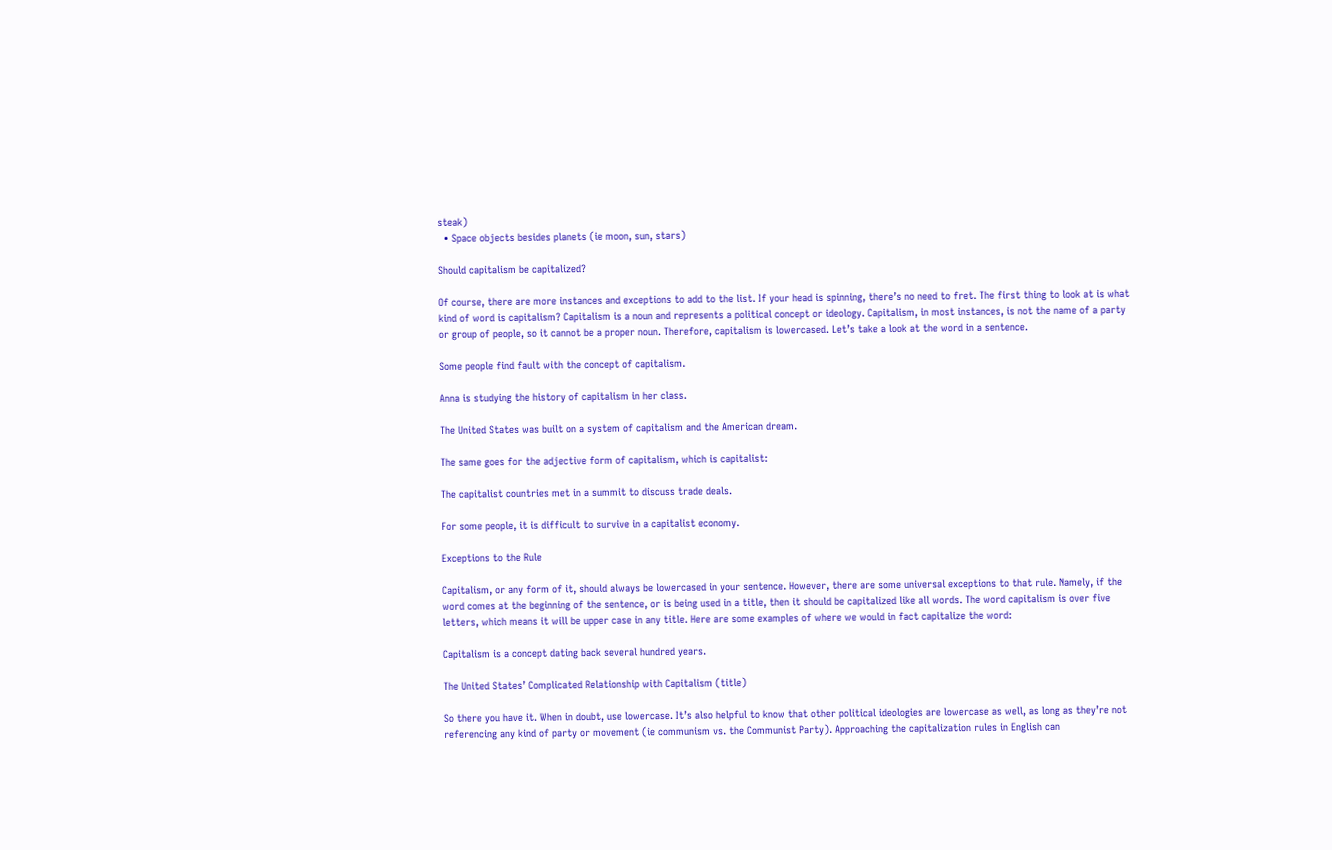steak)
  • Space objects besides planets (ie moon, sun, stars)

Should capitalism be capitalized?

Of course, there are more instances and exceptions to add to the list. If your head is spinning, there’s no need to fret. The first thing to look at is what kind of word is capitalism? Capitalism is a noun and represents a political concept or ideology. Capitalism, in most instances, is not the name of a party or group of people, so it cannot be a proper noun. Therefore, capitalism is lowercased. Let’s take a look at the word in a sentence.

Some people find fault with the concept of capitalism.

Anna is studying the history of capitalism in her class.

The United States was built on a system of capitalism and the American dream.

The same goes for the adjective form of capitalism, which is capitalist:

The capitalist countries met in a summit to discuss trade deals.

For some people, it is difficult to survive in a capitalist economy.

Exceptions to the Rule

Capitalism, or any form of it, should always be lowercased in your sentence. However, there are some universal exceptions to that rule. Namely, if the word comes at the beginning of the sentence, or is being used in a title, then it should be capitalized like all words. The word capitalism is over five letters, which means it will be upper case in any title. Here are some examples of where we would in fact capitalize the word:

Capitalism is a concept dating back several hundred years.

The United States’ Complicated Relationship with Capitalism (title)

So there you have it. When in doubt, use lowercase. It’s also helpful to know that other political ideologies are lowercase as well, as long as they’re not referencing any kind of party or movement (ie communism vs. the Communist Party). Approaching the capitalization rules in English can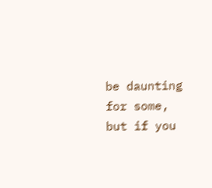be daunting for some, but if you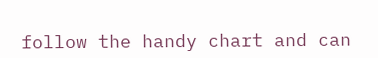follow the handy chart and can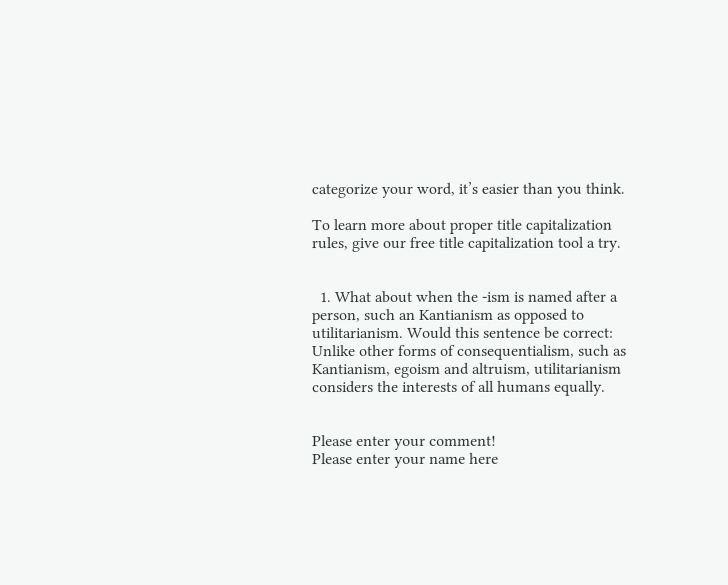categorize your word, it’s easier than you think.

To learn more about proper title capitalization rules, give our free title capitalization tool a try.


  1. What about when the -ism is named after a person, such an Kantianism as opposed to utilitarianism. Would this sentence be correct: Unlike other forms of consequentialism, such as Kantianism, egoism and altruism, utilitarianism considers the interests of all humans equally.


Please enter your comment!
Please enter your name here